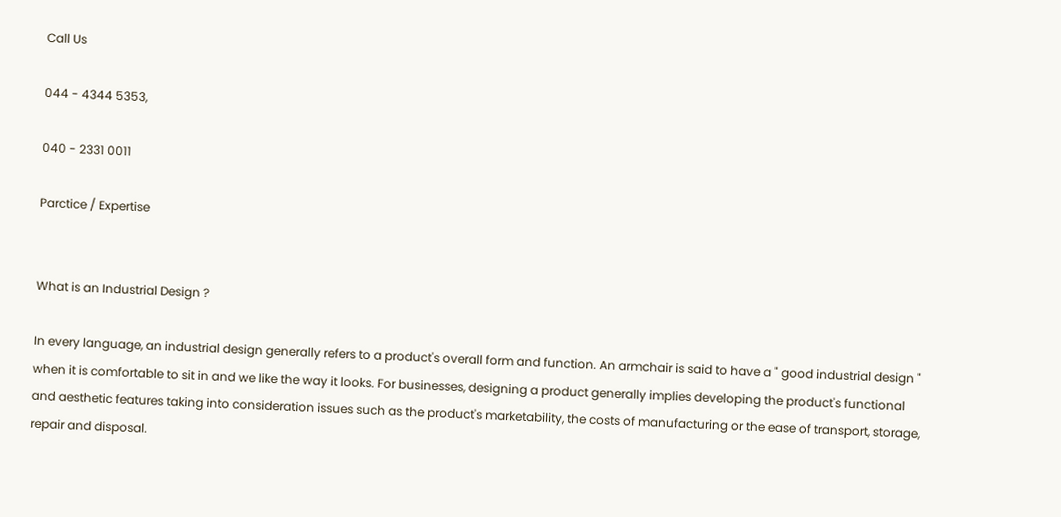Call Us

044 - 4344 5353,

040 - 2331 0011

Parctice / Expertise


What is an Industrial Design ?

In every language, an industrial design generally refers to a product's overall form and function. An armchair is said to have a " good industrial design " when it is comfortable to sit in and we like the way it looks. For businesses, designing a product generally implies developing the product's functional and aesthetic features taking into consideration issues such as the product's marketability, the costs of manufacturing or the ease of transport, storage, repair and disposal.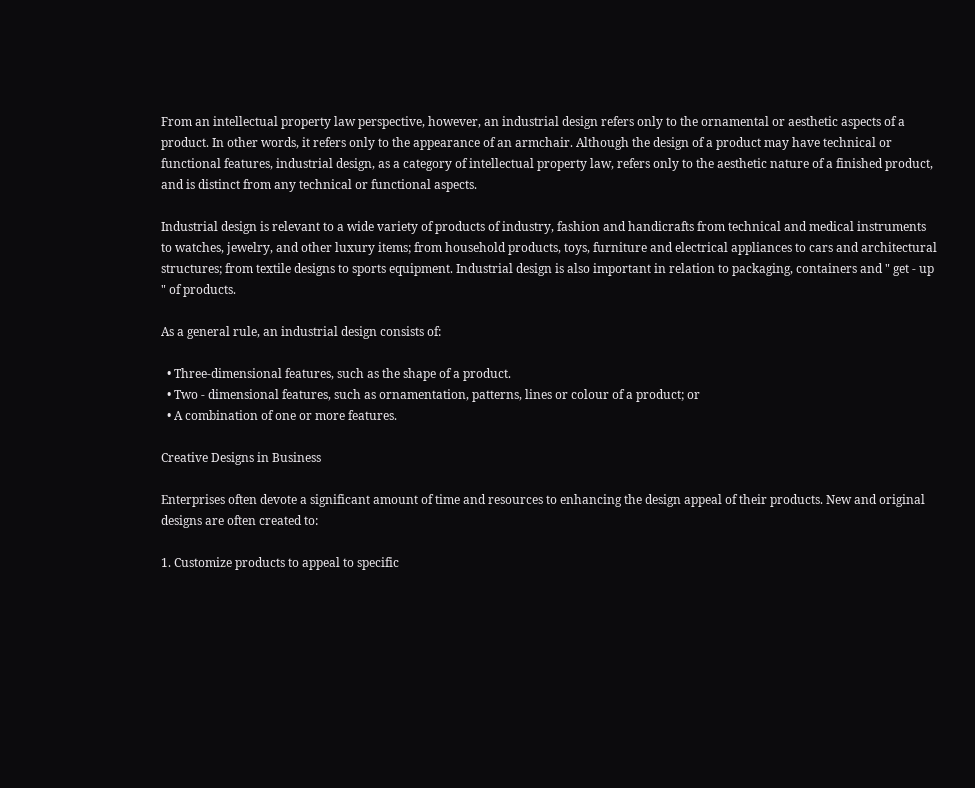From an intellectual property law perspective, however, an industrial design refers only to the ornamental or aesthetic aspects of a product. In other words, it refers only to the appearance of an armchair. Although the design of a product may have technical or functional features, industrial design, as a category of intellectual property law, refers only to the aesthetic nature of a finished product, and is distinct from any technical or functional aspects.

Industrial design is relevant to a wide variety of products of industry, fashion and handicrafts from technical and medical instruments to watches, jewelry, and other luxury items; from household products, toys, furniture and electrical appliances to cars and architectural structures; from textile designs to sports equipment. Industrial design is also important in relation to packaging, containers and " get - up " of products.

As a general rule, an industrial design consists of:

  • Three-dimensional features, such as the shape of a product.
  • Two - dimensional features, such as ornamentation, patterns, lines or colour of a product; or
  • A combination of one or more features.

Creative Designs in Business

Enterprises often devote a significant amount of time and resources to enhancing the design appeal of their products. New and original  designs are often created to:

1. Customize products to appeal to specific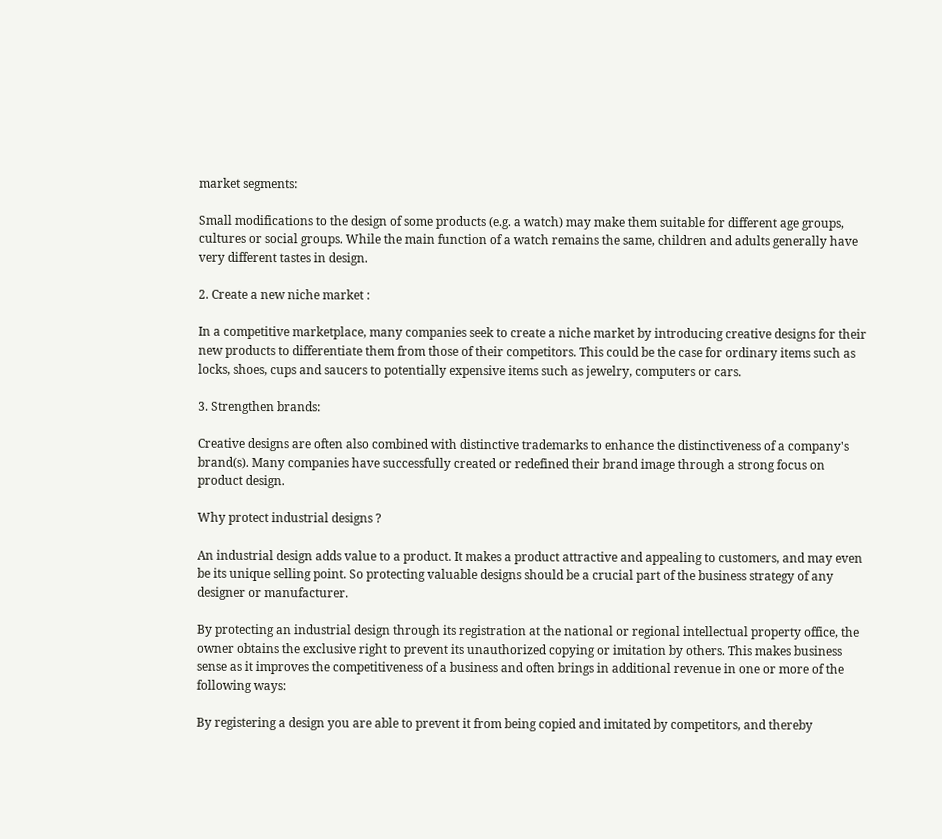market segments:

Small modifications to the design of some products (e.g. a watch) may make them suitable for different age groups, cultures or social groups. While the main function of a watch remains the same, children and adults generally have very different tastes in design.

2. Create a new niche market :

In a competitive marketplace, many companies seek to create a niche market by introducing creative designs for their new products to differentiate them from those of their competitors. This could be the case for ordinary items such as locks, shoes, cups and saucers to potentially expensive items such as jewelry, computers or cars.

3. Strengthen brands:

Creative designs are often also combined with distinctive trademarks to enhance the distinctiveness of a company's brand(s). Many companies have successfully created or redefined their brand image through a strong focus on product design.

Why protect industrial designs ?

An industrial design adds value to a product. It makes a product attractive and appealing to customers, and may even be its unique selling point. So protecting valuable designs should be a crucial part of the business strategy of any designer or manufacturer.

By protecting an industrial design through its registration at the national or regional intellectual property office, the owner obtains the exclusive right to prevent its unauthorized copying or imitation by others. This makes business sense as it improves the competitiveness of a business and often brings in additional revenue in one or more of the following ways:

By registering a design you are able to prevent it from being copied and imitated by competitors, and thereby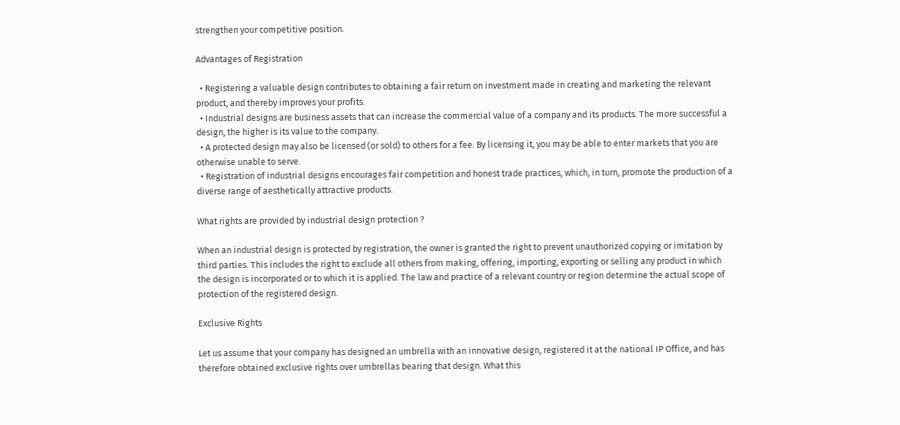strengthen your competitive position.

Advantages of Registration

  • Registering a valuable design contributes to obtaining a fair return on investment made in creating and marketing the relevant product, and thereby improves your profits.
  • Industrial designs are business assets that can increase the commercial value of a company and its products. The more successful a design, the higher is its value to the company.
  • A protected design may also be licensed (or sold) to others for a fee. By licensing it, you may be able to enter markets that you are otherwise unable to serve.
  • Registration of industrial designs encourages fair competition and honest trade practices, which, in turn, promote the production of a diverse range of aesthetically attractive products.

What rights are provided by industrial design protection ?

When an industrial design is protected by registration, the owner is granted the right to prevent unauthorized copying or imitation by third parties. This includes the right to exclude all others from making, offering, importing, exporting or selling any product in which the design is incorporated or to which it is applied. The law and practice of a relevant country or region determine the actual scope of protection of the registered design.

Exclusive Rights

Let us assume that your company has designed an umbrella with an innovative design, registered it at the national IP Office, and has therefore obtained exclusive rights over umbrellas bearing that design. What this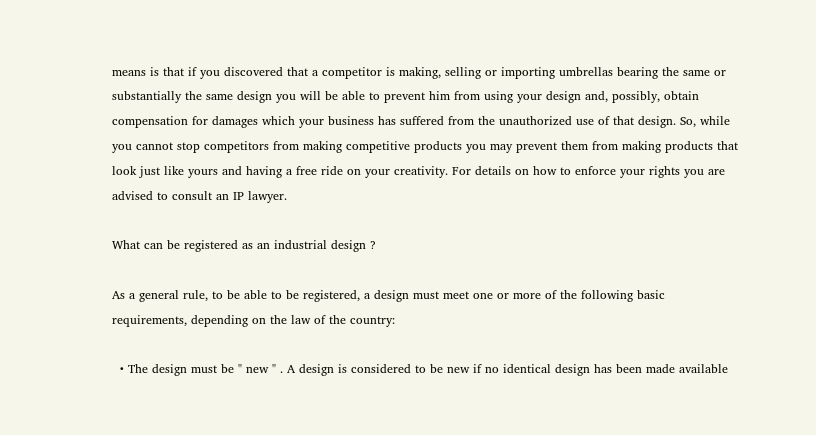means is that if you discovered that a competitor is making, selling or importing umbrellas bearing the same or substantially the same design you will be able to prevent him from using your design and, possibly, obtain compensation for damages which your business has suffered from the unauthorized use of that design. So, while you cannot stop competitors from making competitive products you may prevent them from making products that look just like yours and having a free ride on your creativity. For details on how to enforce your rights you are advised to consult an IP lawyer.

What can be registered as an industrial design ?

As a general rule, to be able to be registered, a design must meet one or more of the following basic requirements, depending on the law of the country:

  • The design must be " new " . A design is considered to be new if no identical design has been made available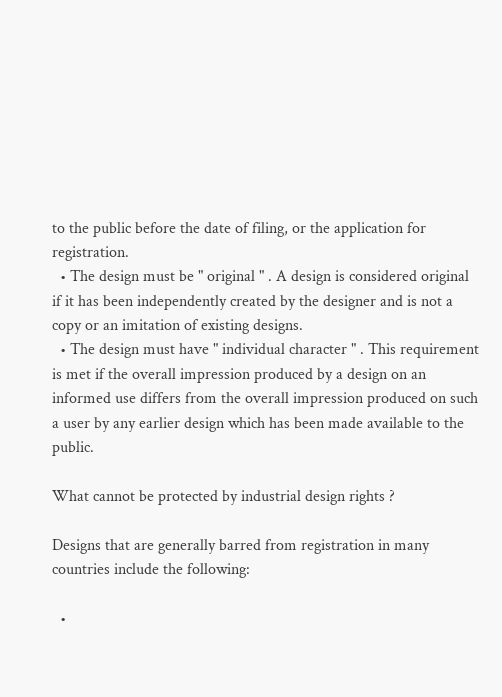to the public before the date of filing, or the application for registration.
  • The design must be " original " . A design is considered original if it has been independently created by the designer and is not a copy or an imitation of existing designs.
  • The design must have " individual character " . This requirement is met if the overall impression produced by a design on an informed use differs from the overall impression produced on such a user by any earlier design which has been made available to the public.

What cannot be protected by industrial design rights ?

Designs that are generally barred from registration in many countries include the following:

  •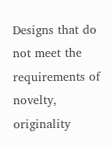Designs that do not meet the requirements of novelty, originality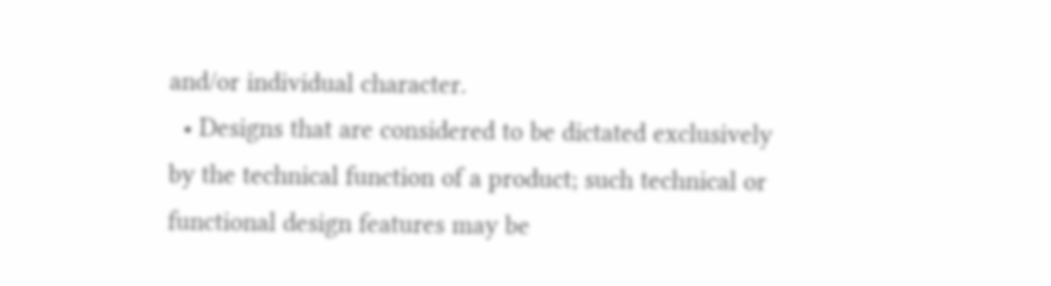and/or individual character.
  • Designs that are considered to be dictated exclusively by the technical function of a product; such technical or functional design features may be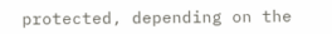protected, depending on the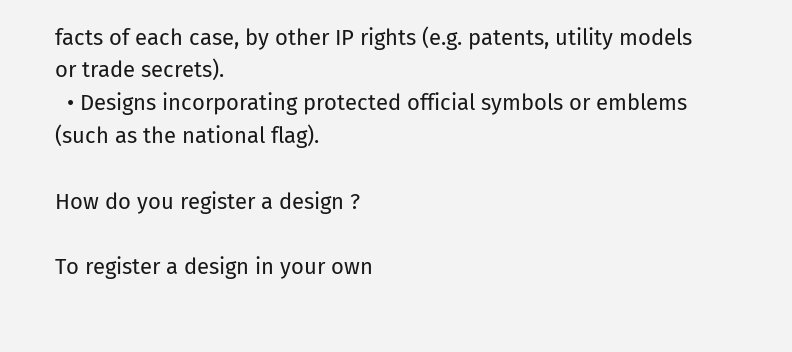facts of each case, by other IP rights (e.g. patents, utility models or trade secrets).
  • Designs incorporating protected official symbols or emblems (such as the national flag).

How do you register a design ?

To register a design in your own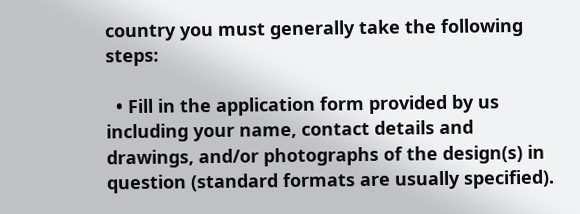country you must generally take the following steps:

  • Fill in the application form provided by us including your name, contact details and drawings, and/or photographs of the design(s) in question (standard formats are usually specified).